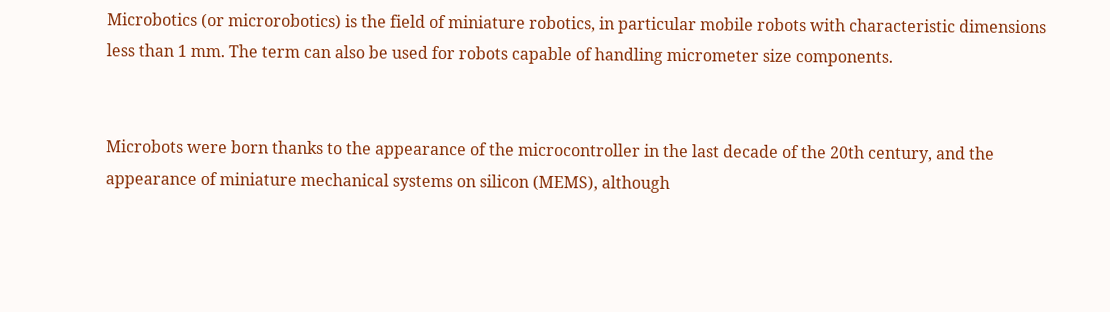Microbotics (or microrobotics) is the field of miniature robotics, in particular mobile robots with characteristic dimensions less than 1 mm. The term can also be used for robots capable of handling micrometer size components.


Microbots were born thanks to the appearance of the microcontroller in the last decade of the 20th century, and the appearance of miniature mechanical systems on silicon (MEMS), although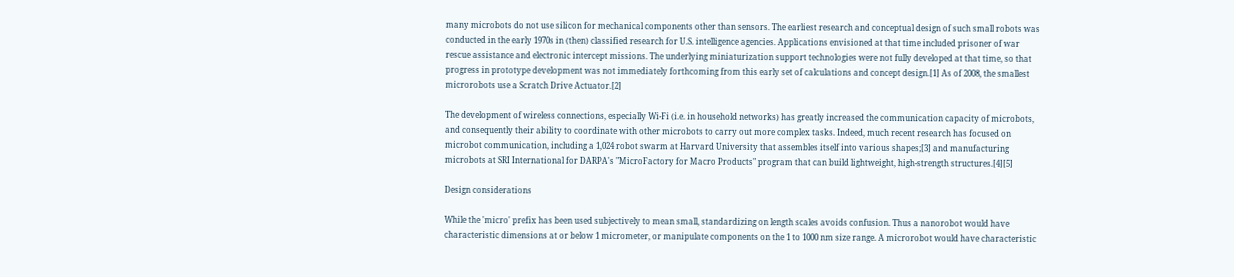many microbots do not use silicon for mechanical components other than sensors. The earliest research and conceptual design of such small robots was conducted in the early 1970s in (then) classified research for U.S. intelligence agencies. Applications envisioned at that time included prisoner of war rescue assistance and electronic intercept missions. The underlying miniaturization support technologies were not fully developed at that time, so that progress in prototype development was not immediately forthcoming from this early set of calculations and concept design.[1] As of 2008, the smallest microrobots use a Scratch Drive Actuator.[2]

The development of wireless connections, especially Wi-Fi (i.e. in household networks) has greatly increased the communication capacity of microbots, and consequently their ability to coordinate with other microbots to carry out more complex tasks. Indeed, much recent research has focused on microbot communication, including a 1,024 robot swarm at Harvard University that assembles itself into various shapes;[3] and manufacturing microbots at SRI International for DARPA's "MicroFactory for Macro Products" program that can build lightweight, high-strength structures.[4][5]

Design considerations

While the 'micro' prefix has been used subjectively to mean small, standardizing on length scales avoids confusion. Thus a nanorobot would have characteristic dimensions at or below 1 micrometer, or manipulate components on the 1 to 1000 nm size range. A microrobot would have characteristic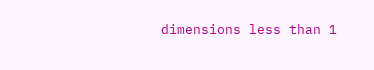dimensions less than 1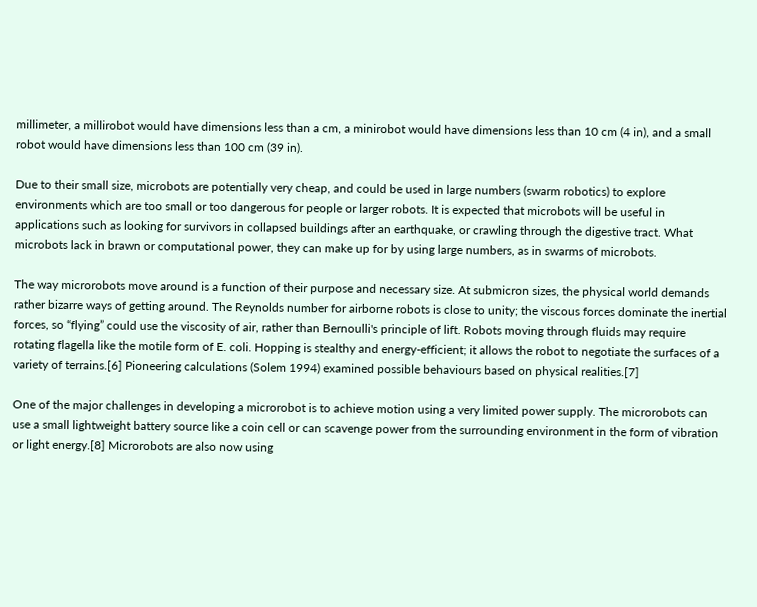millimeter, a millirobot would have dimensions less than a cm, a minirobot would have dimensions less than 10 cm (4 in), and a small robot would have dimensions less than 100 cm (39 in).

Due to their small size, microbots are potentially very cheap, and could be used in large numbers (swarm robotics) to explore environments which are too small or too dangerous for people or larger robots. It is expected that microbots will be useful in applications such as looking for survivors in collapsed buildings after an earthquake, or crawling through the digestive tract. What microbots lack in brawn or computational power, they can make up for by using large numbers, as in swarms of microbots.

The way microrobots move around is a function of their purpose and necessary size. At submicron sizes, the physical world demands rather bizarre ways of getting around. The Reynolds number for airborne robots is close to unity; the viscous forces dominate the inertial forces, so “flying” could use the viscosity of air, rather than Bernoulli's principle of lift. Robots moving through fluids may require rotating flagella like the motile form of E. coli. Hopping is stealthy and energy-efficient; it allows the robot to negotiate the surfaces of a variety of terrains.[6] Pioneering calculations (Solem 1994) examined possible behaviours based on physical realities.[7]

One of the major challenges in developing a microrobot is to achieve motion using a very limited power supply. The microrobots can use a small lightweight battery source like a coin cell or can scavenge power from the surrounding environment in the form of vibration or light energy.[8] Microrobots are also now using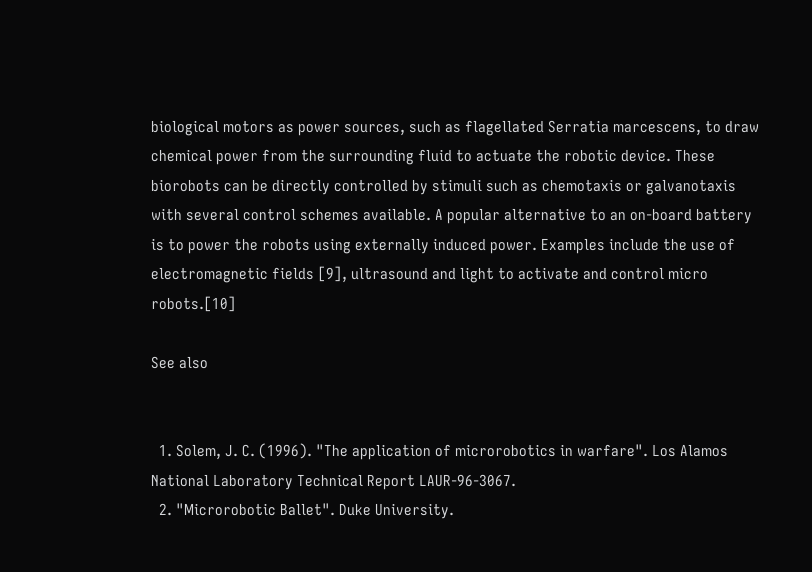biological motors as power sources, such as flagellated Serratia marcescens, to draw chemical power from the surrounding fluid to actuate the robotic device. These biorobots can be directly controlled by stimuli such as chemotaxis or galvanotaxis with several control schemes available. A popular alternative to an on-board battery is to power the robots using externally induced power. Examples include the use of electromagnetic fields [9], ultrasound and light to activate and control micro robots.[10]

See also


  1. Solem, J. C. (1996). "The application of microrobotics in warfare". Los Alamos National Laboratory Technical Report LAUR-96-3067.
  2. "Microrobotic Ballet". Duke University.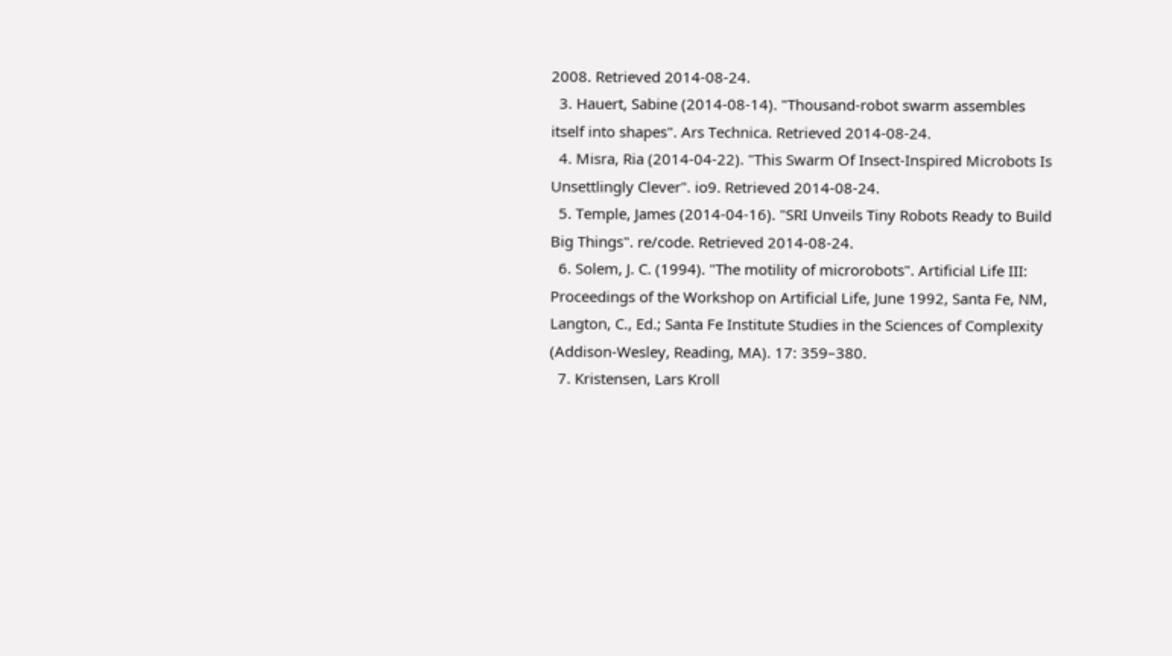2008. Retrieved 2014-08-24.
  3. Hauert, Sabine (2014-08-14). "Thousand-robot swarm assembles itself into shapes". Ars Technica. Retrieved 2014-08-24.
  4. Misra, Ria (2014-04-22). "This Swarm Of Insect-Inspired Microbots Is Unsettlingly Clever". io9. Retrieved 2014-08-24.
  5. Temple, James (2014-04-16). "SRI Unveils Tiny Robots Ready to Build Big Things". re/code. Retrieved 2014-08-24.
  6. Solem, J. C. (1994). "The motility of microrobots". Artificial Life III: Proceedings of the Workshop on Artificial Life, June 1992, Santa Fe, NM, Langton, C., Ed.; Santa Fe Institute Studies in the Sciences of Complexity (Addison-Wesley, Reading, MA). 17: 359–380.
  7. Kristensen, Lars Kroll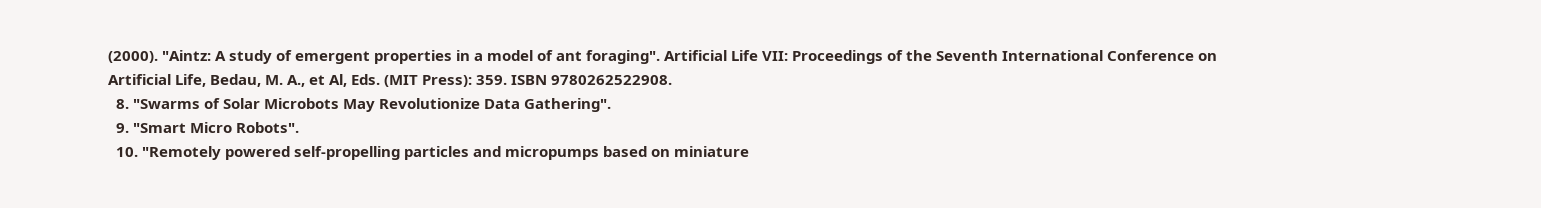(2000). "Aintz: A study of emergent properties in a model of ant foraging". Artificial Life VII: Proceedings of the Seventh International Conference on Artificial Life, Bedau, M. A., et Al, Eds. (MIT Press): 359. ISBN 9780262522908.
  8. "Swarms of Solar Microbots May Revolutionize Data Gathering".
  9. "Smart Micro Robots".
  10. "Remotely powered self-propelling particles and micropumps based on miniature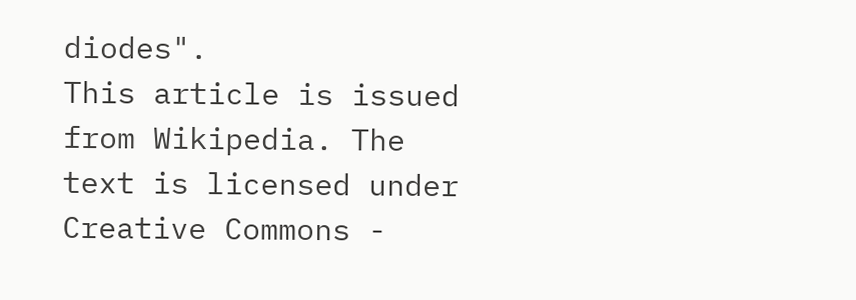diodes".
This article is issued from Wikipedia. The text is licensed under Creative Commons -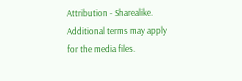Attribution - Sharealike. Additional terms may apply for the media files.